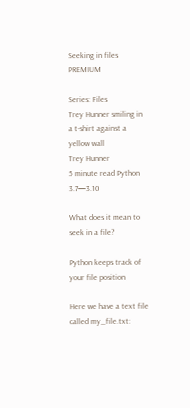Seeking in files PREMIUM

Series: Files
Trey Hunner smiling in a t-shirt against a yellow wall
Trey Hunner
5 minute read Python 3.7—3.10

What does it mean to seek in a file?

Python keeps track of your file position

Here we have a text file called my_file.txt: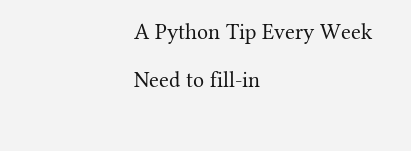A Python Tip Every Week

Need to fill-in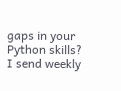gaps in your Python skills? I send weekly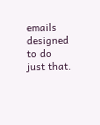emails designed to do just that.